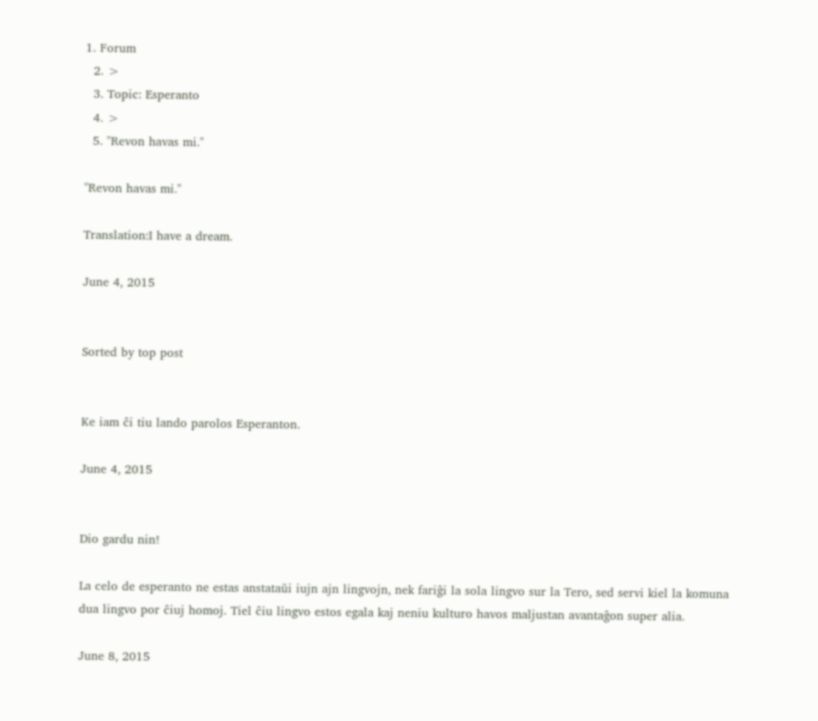1. Forum
  2. >
  3. Topic: Esperanto
  4. >
  5. "Revon havas mi."

"Revon havas mi."

Translation:I have a dream.

June 4, 2015


Sorted by top post


Ke iam ĉi tiu lando parolos Esperanton.

June 4, 2015


Dio gardu nin!

La celo de esperanto ne estas anstataŭi iujn ajn lingvojn, nek fariĝi la sola lingvo sur la Tero, sed servi kiel la komuna dua lingvo por ĉiuj homoj. Tiel ĉiu lingvo estos egala kaj neniu kulturo havos maljustan avantaĝon super alia.

June 8, 2015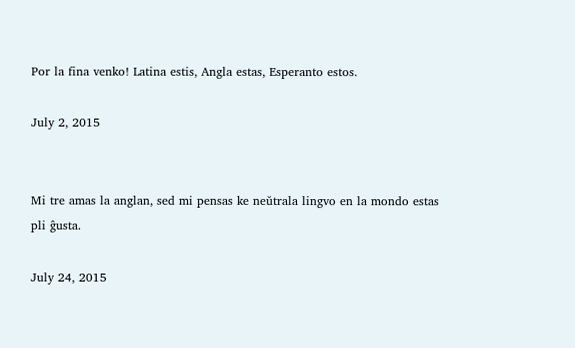Por la fina venko! Latina estis, Angla estas, Esperanto estos.

July 2, 2015


Mi tre amas la anglan, sed mi pensas ke neŭtrala lingvo en la mondo estas pli ĝusta.

July 24, 2015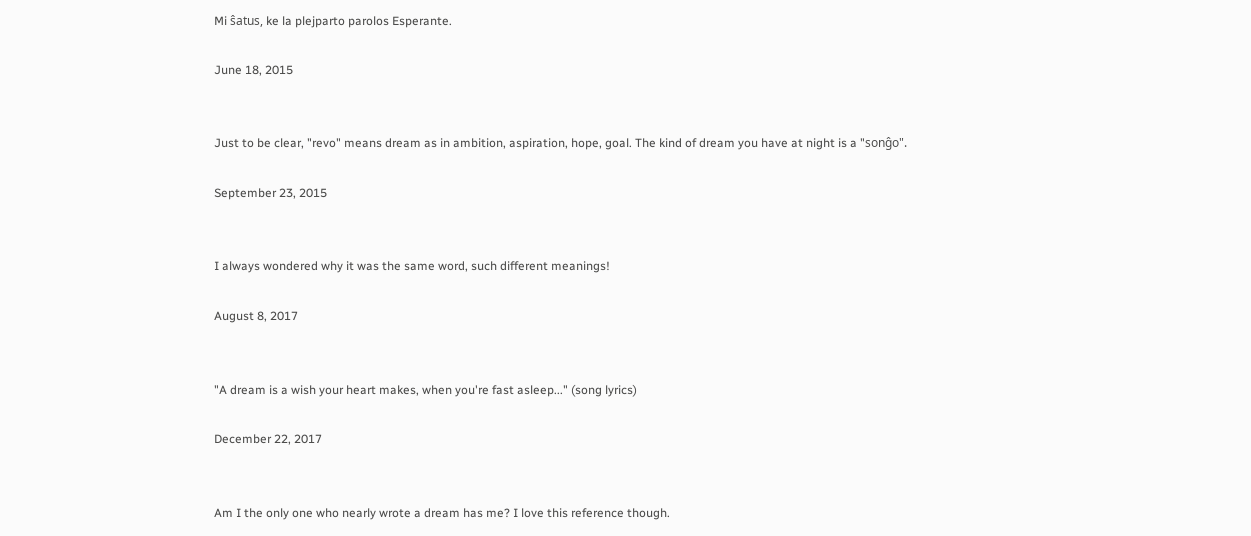Mi ŝatus, ke la plejparto parolos Esperante.

June 18, 2015


Just to be clear, "revo" means dream as in ambition, aspiration, hope, goal. The kind of dream you have at night is a "sonĝo".

September 23, 2015


I always wondered why it was the same word, such different meanings!

August 8, 2017


"A dream is a wish your heart makes, when you're fast asleep..." (song lyrics)

December 22, 2017


Am I the only one who nearly wrote a dream has me? I love this reference though.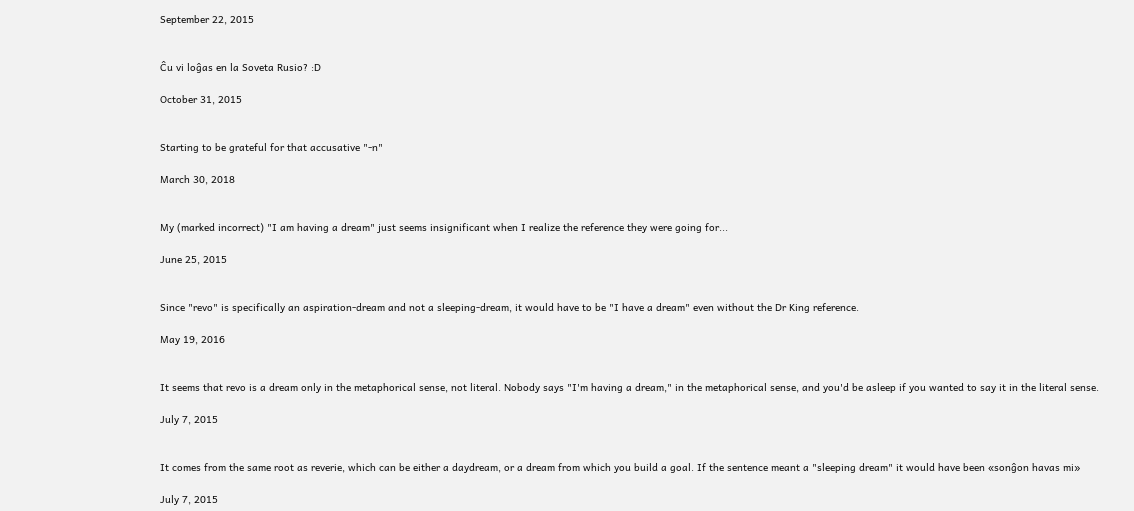September 22, 2015


Ĉu vi loĝas en la Soveta Rusio? :D

October 31, 2015


Starting to be grateful for that accusative "-n"

March 30, 2018


My (marked incorrect) "I am having a dream" just seems insignificant when I realize the reference they were going for...

June 25, 2015


Since "revo" is specifically an aspiration-dream and not a sleeping-dream, it would have to be "I have a dream" even without the Dr King reference.

May 19, 2016


It seems that revo is a dream only in the metaphorical sense, not literal. Nobody says "I'm having a dream," in the metaphorical sense, and you'd be asleep if you wanted to say it in the literal sense.

July 7, 2015


It comes from the same root as reverie, which can be either a daydream, or a dream from which you build a goal. If the sentence meant a "sleeping dream" it would have been «sonĝon havas mi»

July 7, 2015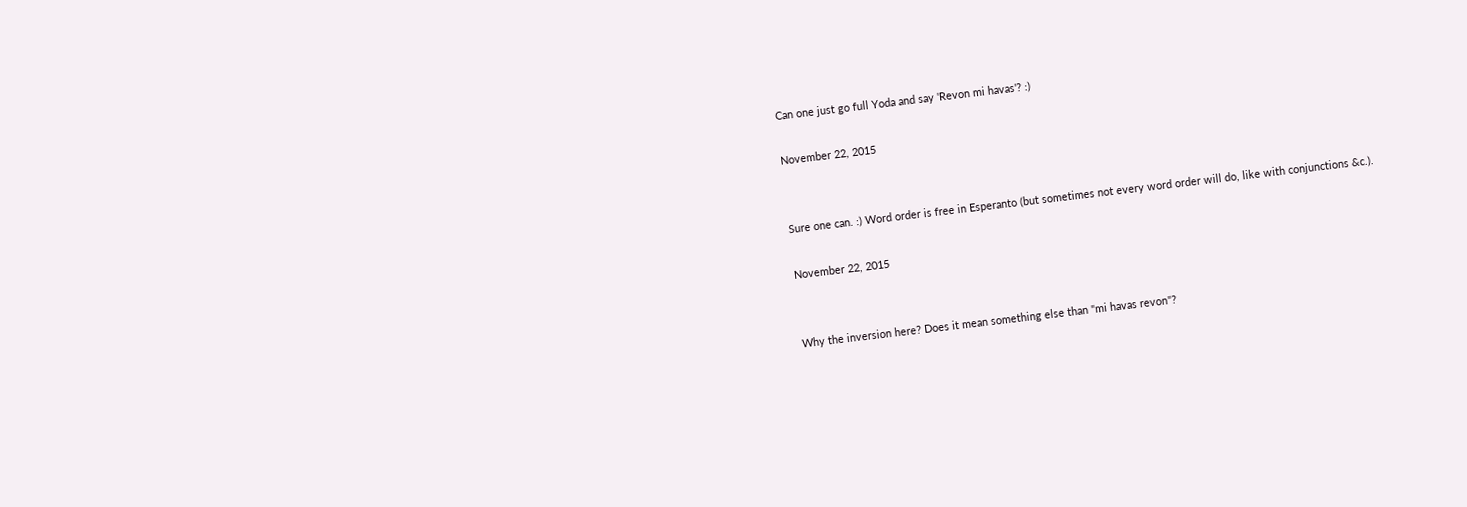Can one just go full Yoda and say 'Revon mi havas'? :)

November 22, 2015


Sure one can. :) Word order is free in Esperanto (but sometimes not every word order will do, like with conjunctions &c.).

November 22, 2015


Why the inversion here? Does it mean something else than "mi havas revon"?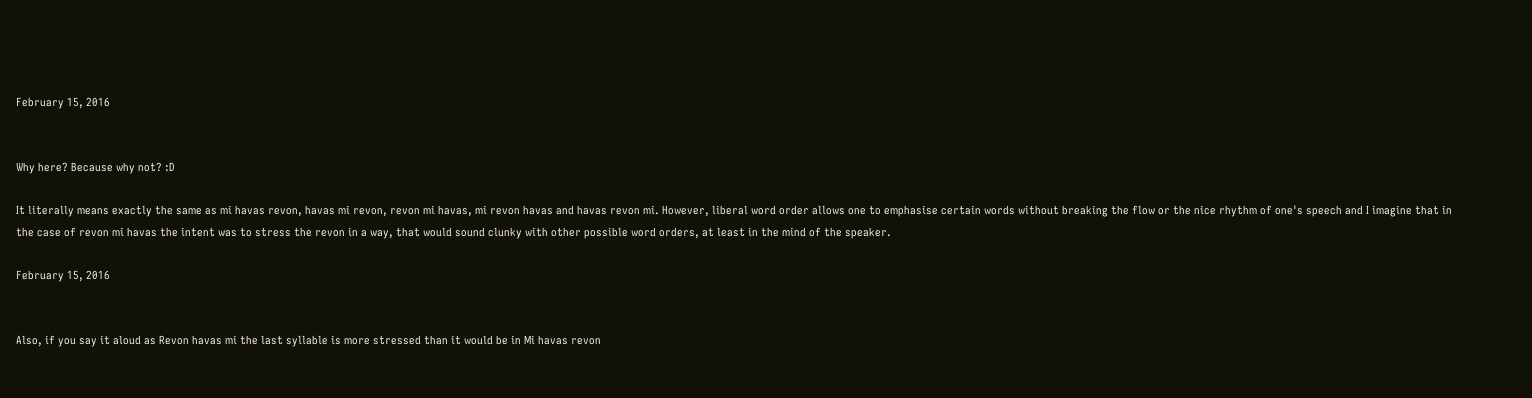February 15, 2016


Why here? Because why not? :D

It literally means exactly the same as mi havas revon, havas mi revon, revon mi havas, mi revon havas and havas revon mi. However, liberal word order allows one to emphasise certain words without breaking the flow or the nice rhythm of one's speech and I imagine that in the case of revon mi havas the intent was to stress the revon in a way, that would sound clunky with other possible word orders, at least in the mind of the speaker.

February 15, 2016


Also, if you say it aloud as Revon havas mi the last syllable is more stressed than it would be in Mi havas revon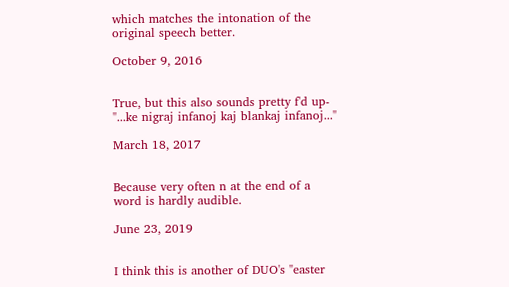which matches the intonation of the original speech better.

October 9, 2016


True, but this also sounds pretty f'd up- "...ke nigraj infanoj kaj blankaj infanoj..."

March 18, 2017


Because very often n at the end of a word is hardly audible.

June 23, 2019


I think this is another of DUO's "easter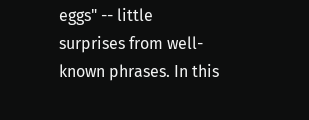eggs" -- little surprises from well-known phrases. In this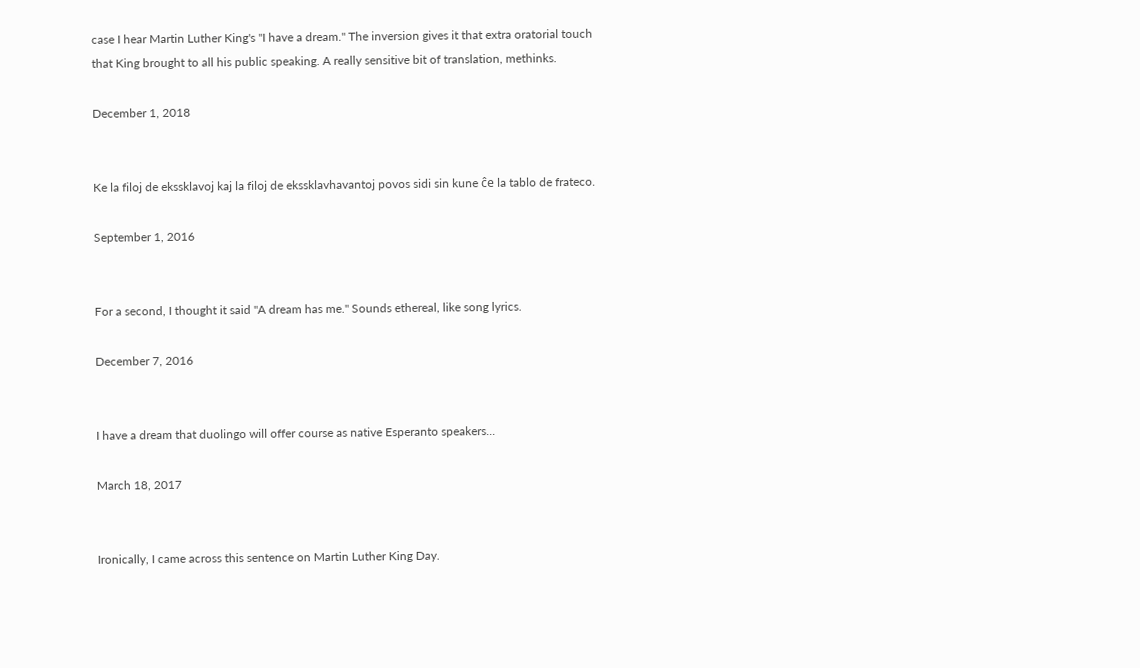case I hear Martin Luther King's "I have a dream." The inversion gives it that extra oratorial touch that King brought to all his public speaking. A really sensitive bit of translation, methinks.

December 1, 2018


Ke la filoj de ekssklavoj kaj la filoj de ekssklavhavantoj povos sidi sin kune ĉe la tablo de frateco.

September 1, 2016


For a second, I thought it said "A dream has me." Sounds ethereal, like song lyrics.

December 7, 2016


I have a dream that duolingo will offer course as native Esperanto speakers...

March 18, 2017


Ironically, I came across this sentence on Martin Luther King Day.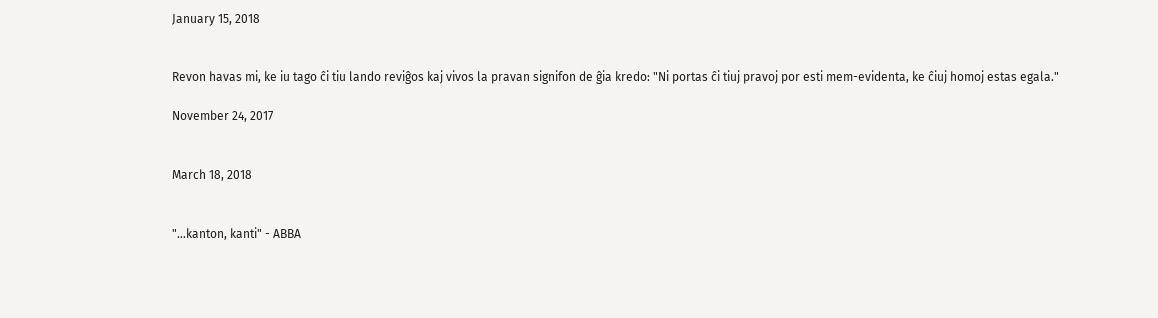January 15, 2018


Revon havas mi, ke iu tago ĉi tiu lando reviĝos kaj vivos la pravan signifon de ĝia kredo: "Ni portas ĉi tiuj pravoj por esti mem-evidenta, ke ĉiuj homoj estas egala."

November 24, 2017


March 18, 2018


"...kanton, kanti" - ABBA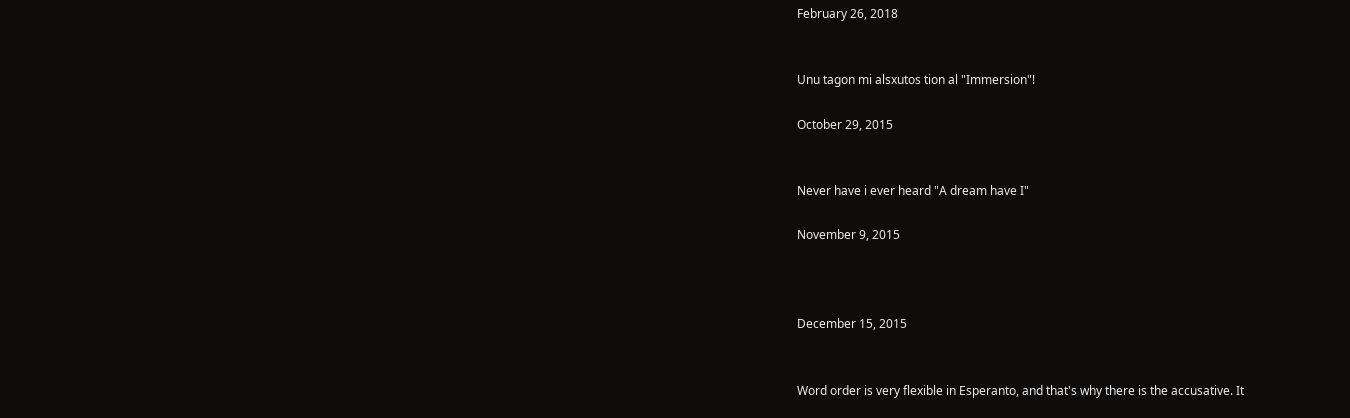February 26, 2018


Unu tagon mi alsxutos tion al "Immersion"!

October 29, 2015


Never have i ever heard "A dream have I"

November 9, 2015



December 15, 2015


Word order is very flexible in Esperanto, and that's why there is the accusative. It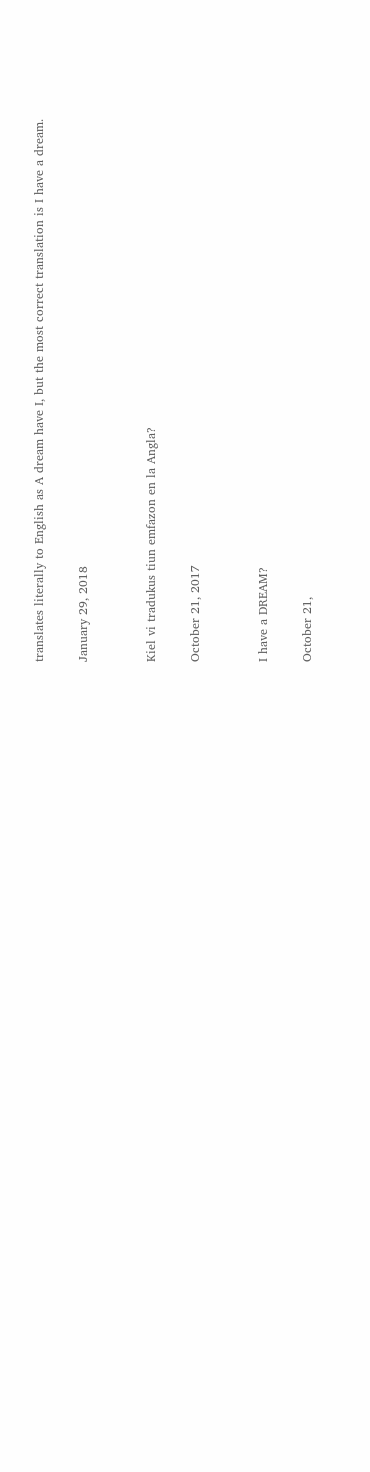translates literally to English as A dream have I, but the most correct translation is I have a dream.

January 29, 2018


Kiel vi tradukus tiun emfazon en la Angla?

October 21, 2017


I have a DREAM?

October 21,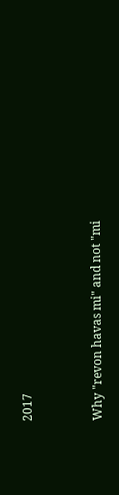2017


Why "revon havas mi" and not "mi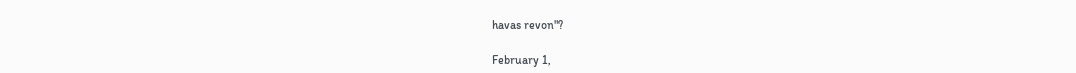havas revon"?

February 1,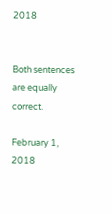2018


Both sentences are equally correct.

February 1, 2018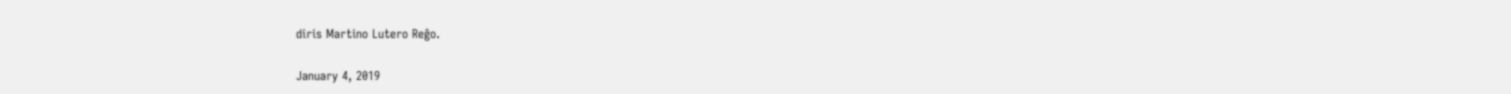diris Martino Lutero Reĝo.

January 4, 2019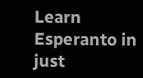Learn Esperanto in just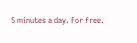5 minutes a day. For free.